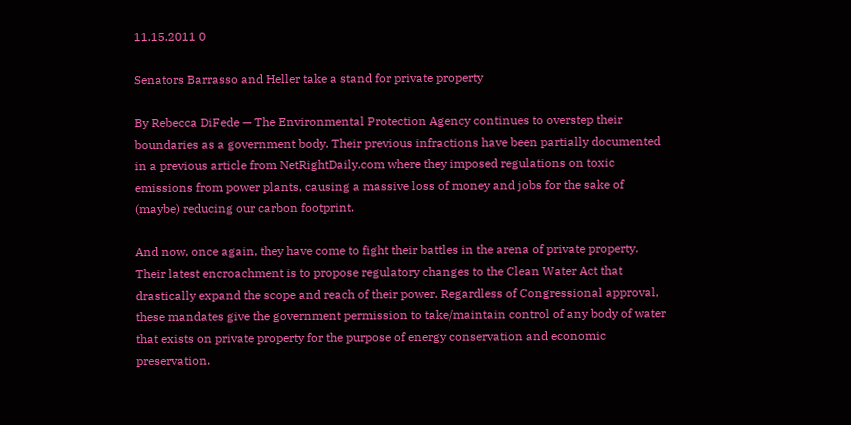11.15.2011 0

Senators Barrasso and Heller take a stand for private property

By Rebecca DiFede — The Environmental Protection Agency continues to overstep their boundaries as a government body. Their previous infractions have been partially documented in a previous article from NetRightDaily.com where they imposed regulations on toxic emissions from power plants, causing a massive loss of money and jobs for the sake of (maybe) reducing our carbon footprint.

And now, once again, they have come to fight their battles in the arena of private property. Their latest encroachment is to propose regulatory changes to the Clean Water Act that drastically expand the scope and reach of their power. Regardless of Congressional approval, these mandates give the government permission to take/maintain control of any body of water that exists on private property for the purpose of energy conservation and economic preservation.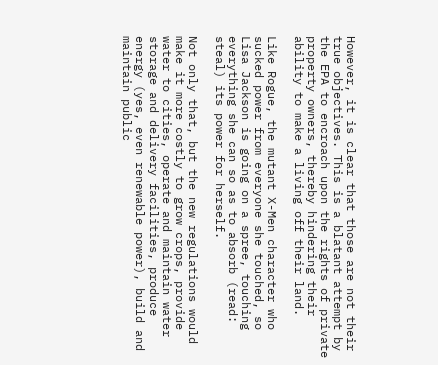However, it is clear that those are not their true objectives. This is a blatant attempt by the EPA to encroach upon the rights of private property owners, thereby hindering their ability to make a living off their land.

Like Rogue, the mutant X-Men character who sucked power from everyone she touched, so Lisa Jackson is going on a spree, touching everything she can so as to absorb (read: steal) its power for herself.

Not only that, but the new regulations would make it more costly to grow crops, provide water to cities, operate and maintain water storage and delivery facilities, produce energy (yes, even renewable power), build and maintain public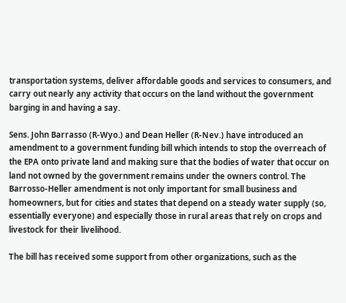transportation systems, deliver affordable goods and services to consumers, and carry out nearly any activity that occurs on the land without the government barging in and having a say.

Sens. John Barrasso (R-Wyo.) and Dean Heller (R-Nev.) have introduced an amendment to a government funding bill which intends to stop the overreach of the EPA onto private land and making sure that the bodies of water that occur on land not owned by the government remains under the owners control. The Barrosso-Heller amendment is not only important for small business and homeowners, but for cities and states that depend on a steady water supply (so, essentially everyone) and especially those in rural areas that rely on crops and livestock for their livelihood.

The bill has received some support from other organizations, such as the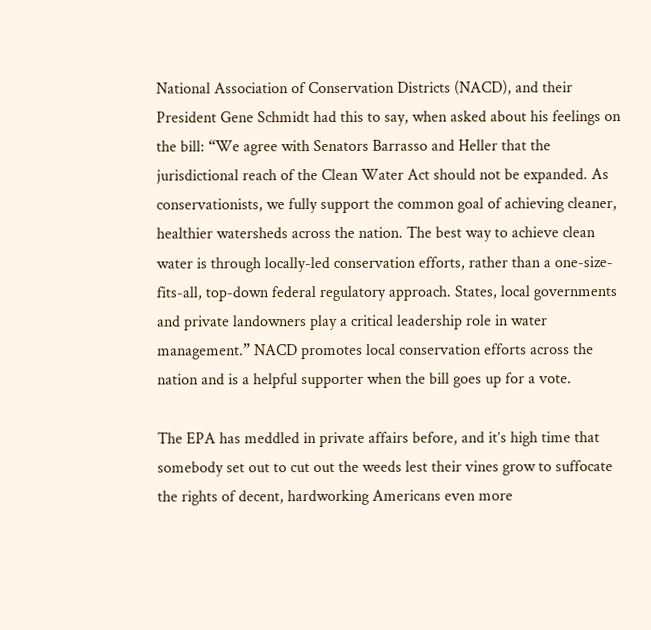National Association of Conservation Districts (NACD), and their President Gene Schmidt had this to say, when asked about his feelings on the bill: “We agree with Senators Barrasso and Heller that the jurisdictional reach of the Clean Water Act should not be expanded. As conservationists, we fully support the common goal of achieving cleaner, healthier watersheds across the nation. The best way to achieve clean water is through locally-led conservation efforts, rather than a one-size-fits-all, top-down federal regulatory approach. States, local governments and private landowners play a critical leadership role in water management.” NACD promotes local conservation efforts across the nation and is a helpful supporter when the bill goes up for a vote.

The EPA has meddled in private affairs before, and it’s high time that somebody set out to cut out the weeds lest their vines grow to suffocate the rights of decent, hardworking Americans even more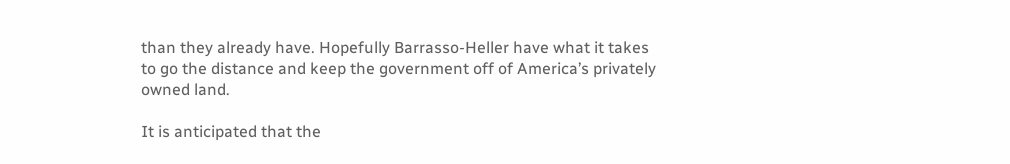than they already have. Hopefully Barrasso-Heller have what it takes to go the distance and keep the government off of America’s privately owned land.

It is anticipated that the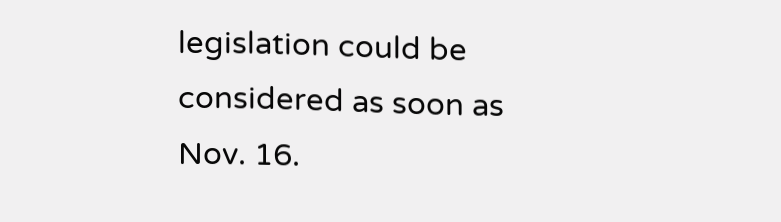legislation could be considered as soon as Nov. 16.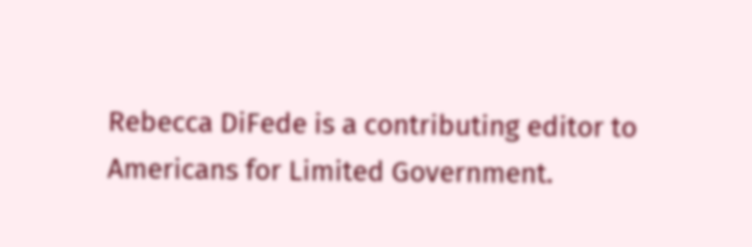Rebecca DiFede is a contributing editor to Americans for Limited Government.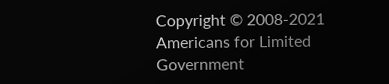Copyright © 2008-2021 Americans for Limited Government